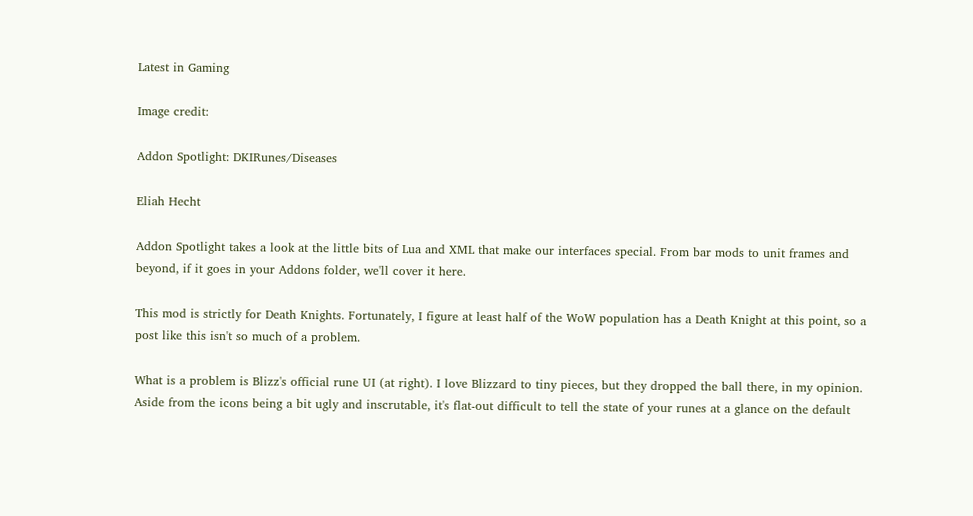Latest in Gaming

Image credit:

Addon Spotlight: DKIRunes/Diseases

Eliah Hecht

Addon Spotlight takes a look at the little bits of Lua and XML that make our interfaces special. From bar mods to unit frames and beyond, if it goes in your Addons folder, we'll cover it here.

This mod is strictly for Death Knights. Fortunately, I figure at least half of the WoW population has a Death Knight at this point, so a post like this isn't so much of a problem.

What is a problem is Blizz's official rune UI (at right). I love Blizzard to tiny pieces, but they dropped the ball there, in my opinion. Aside from the icons being a bit ugly and inscrutable, it's flat-out difficult to tell the state of your runes at a glance on the default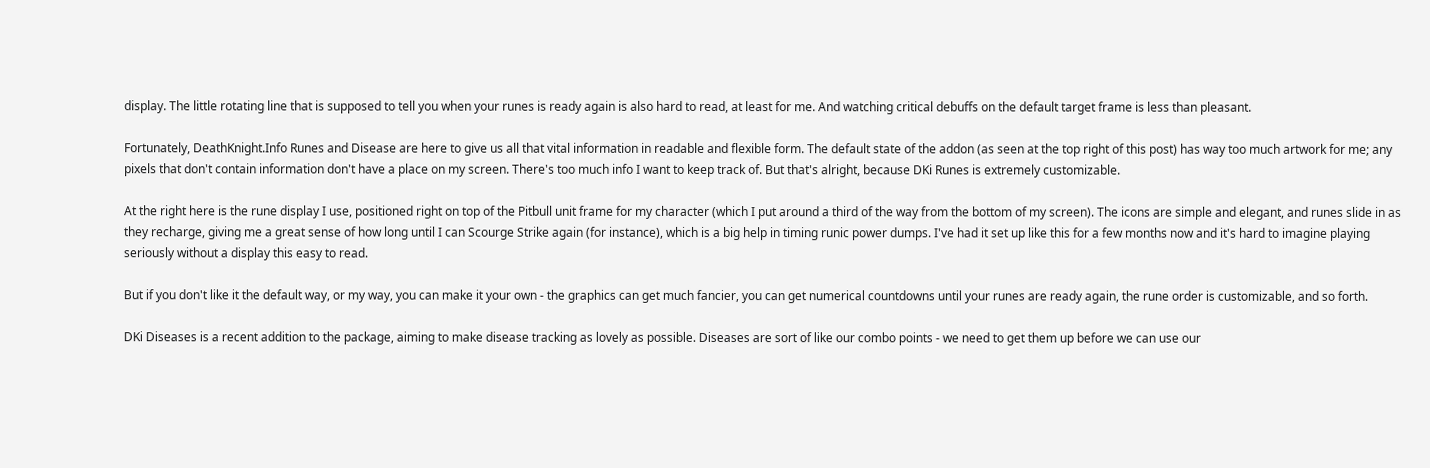display. The little rotating line that is supposed to tell you when your runes is ready again is also hard to read, at least for me. And watching critical debuffs on the default target frame is less than pleasant.

Fortunately, DeathKnight.Info Runes and Disease are here to give us all that vital information in readable and flexible form. The default state of the addon (as seen at the top right of this post) has way too much artwork for me; any pixels that don't contain information don't have a place on my screen. There's too much info I want to keep track of. But that's alright, because DKi Runes is extremely customizable.

At the right here is the rune display I use, positioned right on top of the Pitbull unit frame for my character (which I put around a third of the way from the bottom of my screen). The icons are simple and elegant, and runes slide in as they recharge, giving me a great sense of how long until I can Scourge Strike again (for instance), which is a big help in timing runic power dumps. I've had it set up like this for a few months now and it's hard to imagine playing seriously without a display this easy to read.

But if you don't like it the default way, or my way, you can make it your own - the graphics can get much fancier, you can get numerical countdowns until your runes are ready again, the rune order is customizable, and so forth.

DKi Diseases is a recent addition to the package, aiming to make disease tracking as lovely as possible. Diseases are sort of like our combo points - we need to get them up before we can use our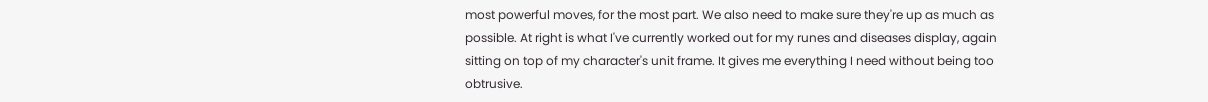most powerful moves, for the most part. We also need to make sure they're up as much as possible. At right is what I've currently worked out for my runes and diseases display, again sitting on top of my character's unit frame. It gives me everything I need without being too obtrusive.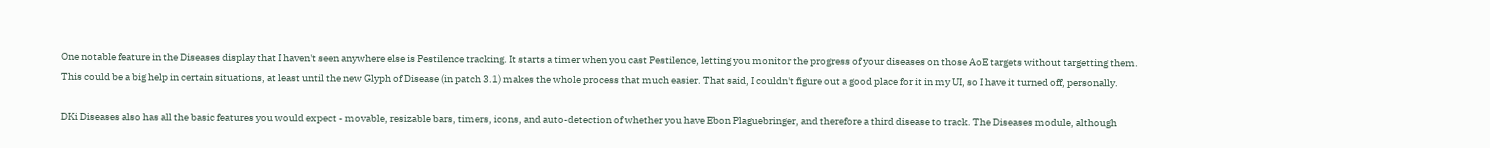One notable feature in the Diseases display that I haven't seen anywhere else is Pestilence tracking. It starts a timer when you cast Pestilence, letting you monitor the progress of your diseases on those AoE targets without targetting them. This could be a big help in certain situations, at least until the new Glyph of Disease (in patch 3.1) makes the whole process that much easier. That said, I couldn't figure out a good place for it in my UI, so I have it turned off, personally.

DKi Diseases also has all the basic features you would expect - movable, resizable bars, timers, icons, and auto-detection of whether you have Ebon Plaguebringer, and therefore a third disease to track. The Diseases module, although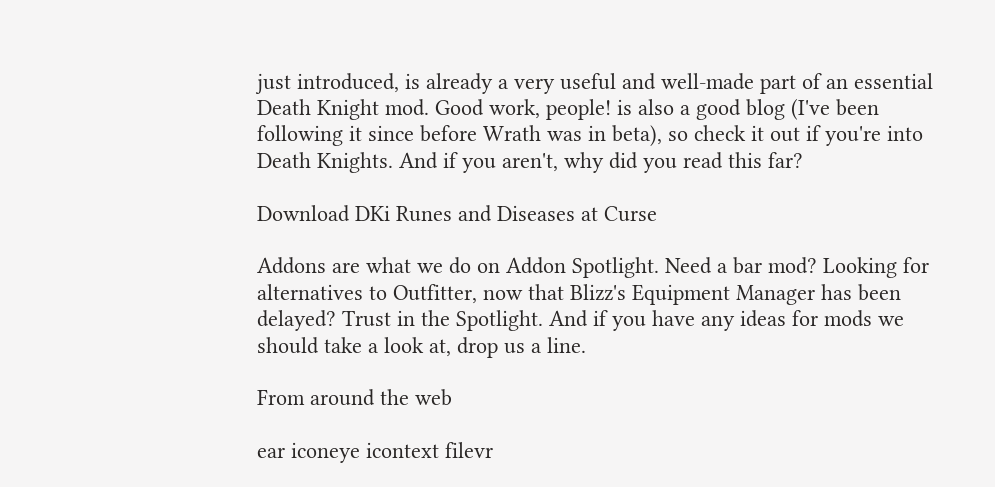just introduced, is already a very useful and well-made part of an essential Death Knight mod. Good work, people! is also a good blog (I've been following it since before Wrath was in beta), so check it out if you're into Death Knights. And if you aren't, why did you read this far?

Download DKi Runes and Diseases at Curse

Addons are what we do on Addon Spotlight. Need a bar mod? Looking for alternatives to Outfitter, now that Blizz's Equipment Manager has been delayed? Trust in the Spotlight. And if you have any ideas for mods we should take a look at, drop us a line.

From around the web

ear iconeye icontext filevr